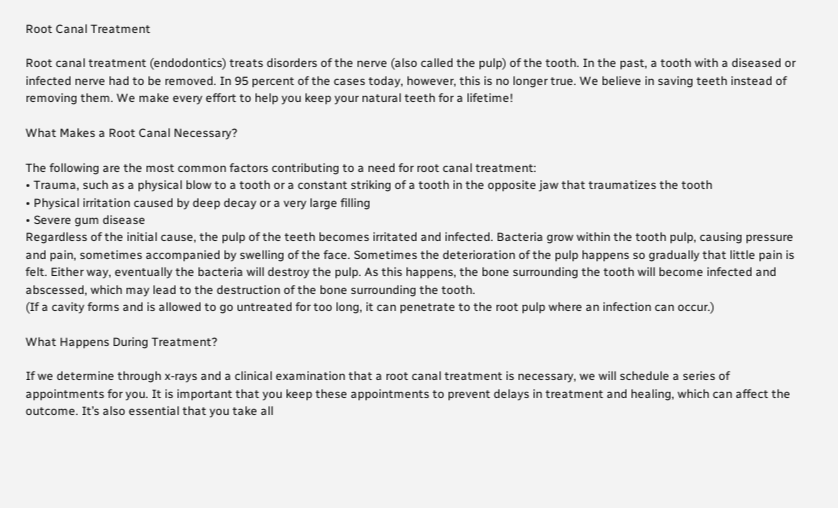Root Canal Treatment

Root canal treatment (endodontics) treats disorders of the nerve (also called the pulp) of the tooth. In the past, a tooth with a diseased or infected nerve had to be removed. In 95 percent of the cases today, however, this is no longer true. We believe in saving teeth instead of removing them. We make every effort to help you keep your natural teeth for a lifetime!

What Makes a Root Canal Necessary?

The following are the most common factors contributing to a need for root canal treatment:
• Trauma, such as a physical blow to a tooth or a constant striking of a tooth in the opposite jaw that traumatizes the tooth
• Physical irritation caused by deep decay or a very large filling
• Severe gum disease
Regardless of the initial cause, the pulp of the teeth becomes irritated and infected. Bacteria grow within the tooth pulp, causing pressure and pain, sometimes accompanied by swelling of the face. Sometimes the deterioration of the pulp happens so gradually that little pain is felt. Either way, eventually the bacteria will destroy the pulp. As this happens, the bone surrounding the tooth will become infected and abscessed, which may lead to the destruction of the bone surrounding the tooth.
(If a cavity forms and is allowed to go untreated for too long, it can penetrate to the root pulp where an infection can occur.)

What Happens During Treatment?

If we determine through x-rays and a clinical examination that a root canal treatment is necessary, we will schedule a series of appointments for you. It is important that you keep these appointments to prevent delays in treatment and healing, which can affect the outcome. It’s also essential that you take all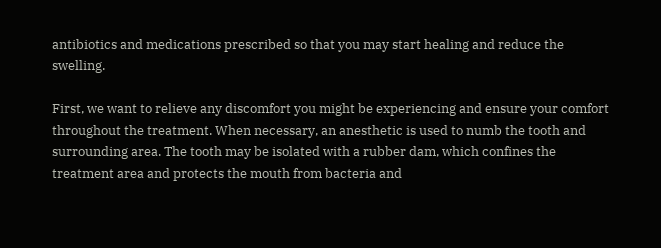antibiotics and medications prescribed so that you may start healing and reduce the swelling.

First, we want to relieve any discomfort you might be experiencing and ensure your comfort throughout the treatment. When necessary, an anesthetic is used to numb the tooth and surrounding area. The tooth may be isolated with a rubber dam, which confines the treatment area and protects the mouth from bacteria and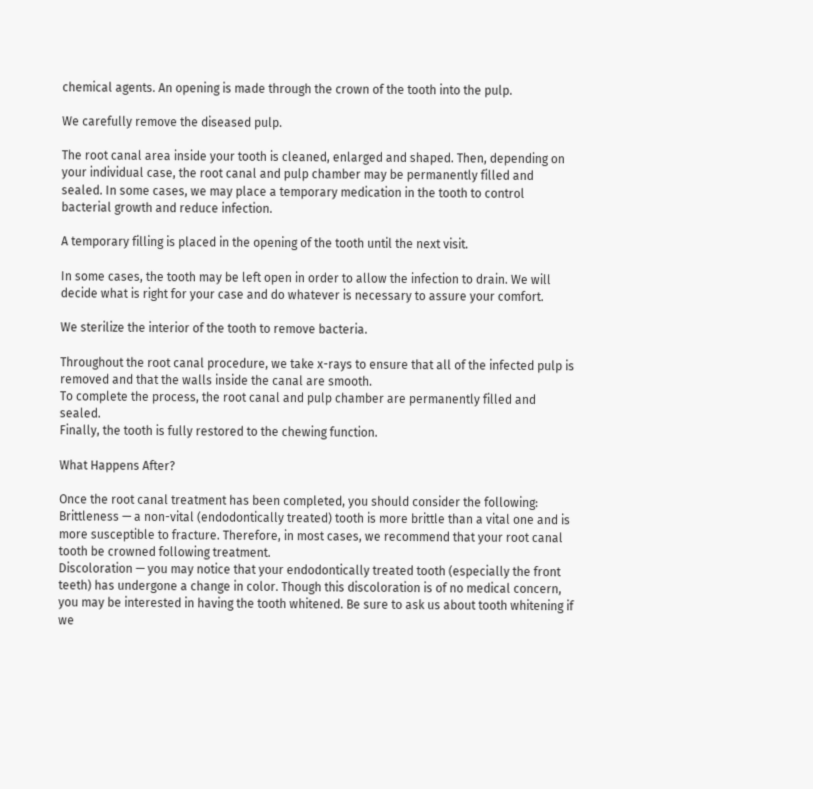chemical agents. An opening is made through the crown of the tooth into the pulp.

We carefully remove the diseased pulp.

The root canal area inside your tooth is cleaned, enlarged and shaped. Then, depending on your individual case, the root canal and pulp chamber may be permanently filled and sealed. In some cases, we may place a temporary medication in the tooth to control bacterial growth and reduce infection.

A temporary filling is placed in the opening of the tooth until the next visit.

In some cases, the tooth may be left open in order to allow the infection to drain. We will decide what is right for your case and do whatever is necessary to assure your comfort.

We sterilize the interior of the tooth to remove bacteria.

Throughout the root canal procedure, we take x-rays to ensure that all of the infected pulp is removed and that the walls inside the canal are smooth.
To complete the process, the root canal and pulp chamber are permanently filled and sealed.
Finally, the tooth is fully restored to the chewing function.

What Happens After?

Once the root canal treatment has been completed, you should consider the following:
Brittleness — a non-vital (endodontically treated) tooth is more brittle than a vital one and is more susceptible to fracture. Therefore, in most cases, we recommend that your root canal tooth be crowned following treatment.
Discoloration — you may notice that your endodontically treated tooth (especially the front teeth) has undergone a change in color. Though this discoloration is of no medical concern, you may be interested in having the tooth whitened. Be sure to ask us about tooth whitening if we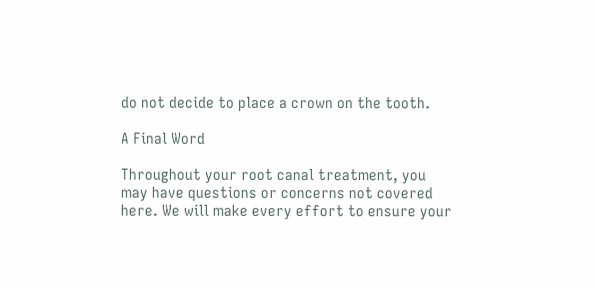do not decide to place a crown on the tooth.

A Final Word

Throughout your root canal treatment, you may have questions or concerns not covered here. We will make every effort to ensure your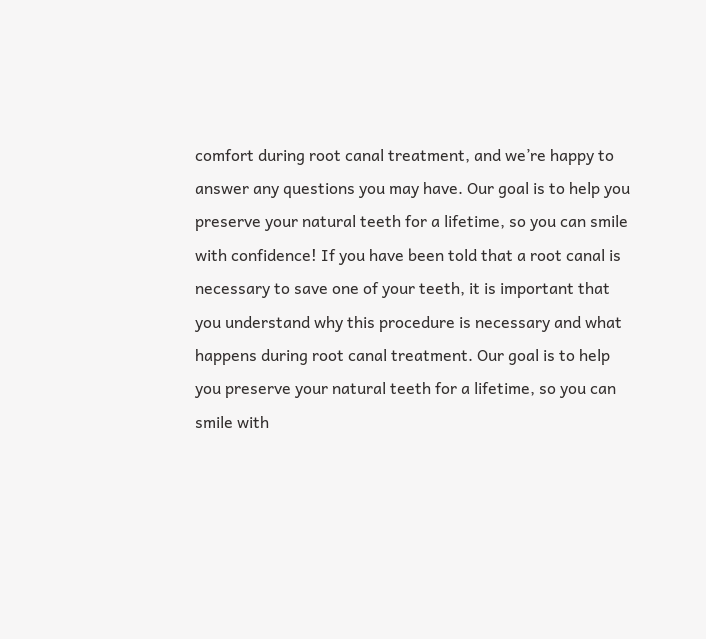comfort during root canal treatment, and we’re happy to answer any questions you may have. Our goal is to help you preserve your natural teeth for a lifetime, so you can smile with confidence! If you have been told that a root canal is necessary to save one of your teeth, it is important that you understand why this procedure is necessary and what happens during root canal treatment. Our goal is to help you preserve your natural teeth for a lifetime, so you can smile with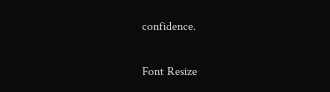confidence.

Font Resize